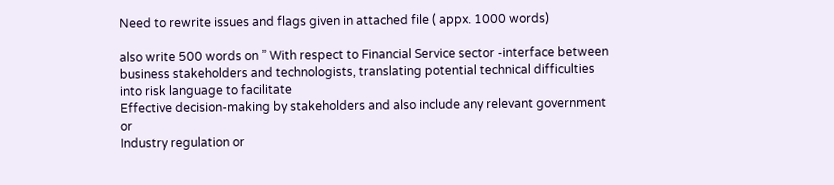Need to rewrite issues and flags given in attached file ( appx. 1000 words)

also write 500 words on ” With respect to Financial Service sector -interface between business stakeholders and technologists, translating potential technical difficulties into risk language to facilitate
Effective decision-making by stakeholders and also include any relevant government or
Industry regulation or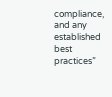compliance, and any established best practices”